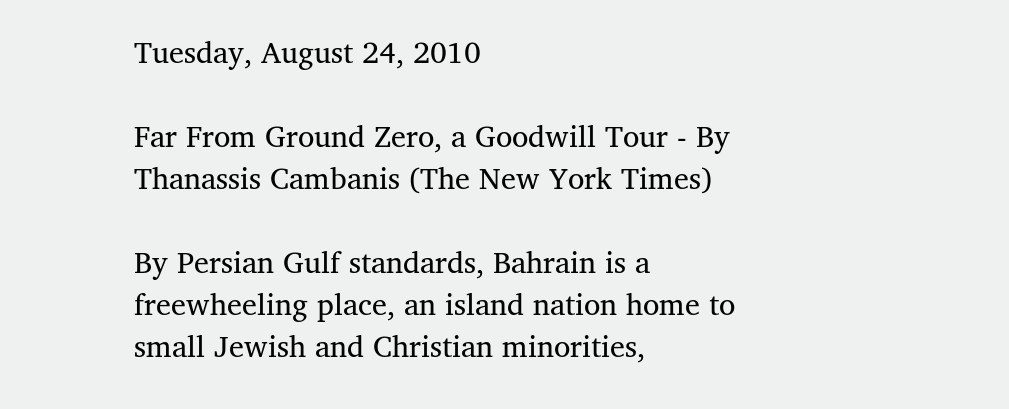Tuesday, August 24, 2010

Far From Ground Zero, a Goodwill Tour - By Thanassis Cambanis (The New York Times)

By Persian Gulf standards, Bahrain is a freewheeling place, an island nation home to small Jewish and Christian minorities,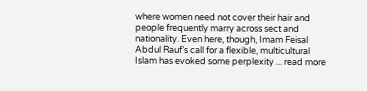where women need not cover their hair and people frequently marry across sect and nationality. Even here, though, Imam Feisal Abdul Rauf’s call for a flexible, multicultural Islam has evoked some perplexity ... read more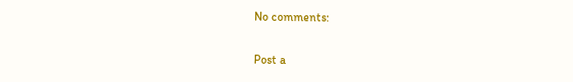No comments:

Post a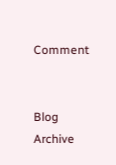Comment


Blog Archive